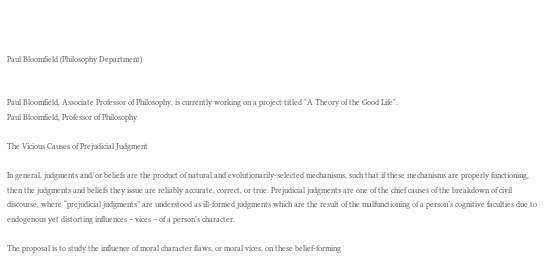Paul Bloomfield (Philosophy Department)


Paul Bloomfield, Associate Professor of Philosophy, is currently working on a project titled "A Theory of the Good Life".
Paul Bloomfield, Professor of Philosophy

The Vicious Causes of Prejudicial Judgment

In general, judgments and/or beliefs are the product of natural and evolutionarily-selected mechanisms, such that if these mechanisms are properly functioning, then the judgments and beliefs they issue are reliably accurate, correct, or true. Prejudicial judgments are one of the chief causes of the breakdown of civil discourse, where “prejudicial judgments” are understood as ill-formed judgments which are the result of the malfunctioning of a person’s cognitive faculties due to endogenous yet distorting influences – vices – of a person’s character.

The proposal is to study the influence of moral character flaws, or moral vices, on these belief-forming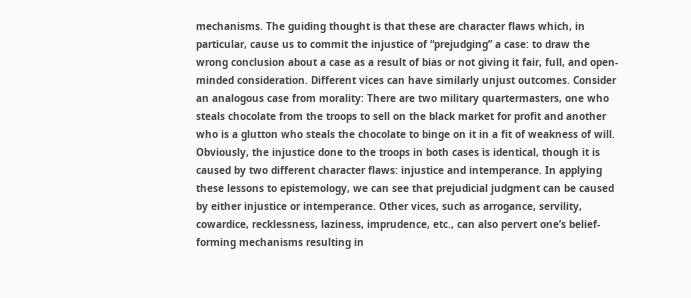mechanisms. The guiding thought is that these are character flaws which, in particular, cause us to commit the injustice of “prejudging” a case: to draw the wrong conclusion about a case as a result of bias or not giving it fair, full, and open-minded consideration. Different vices can have similarly unjust outcomes. Consider an analogous case from morality: There are two military quartermasters, one who steals chocolate from the troops to sell on the black market for profit and another who is a glutton who steals the chocolate to binge on it in a fit of weakness of will. Obviously, the injustice done to the troops in both cases is identical, though it is caused by two different character flaws: injustice and intemperance. In applying these lessons to epistemology, we can see that prejudicial judgment can be caused by either injustice or intemperance. Other vices, such as arrogance, servility, cowardice, recklessness, laziness, imprudence, etc., can also pervert one’s belief-forming mechanisms resulting in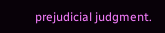prejudicial judgment.